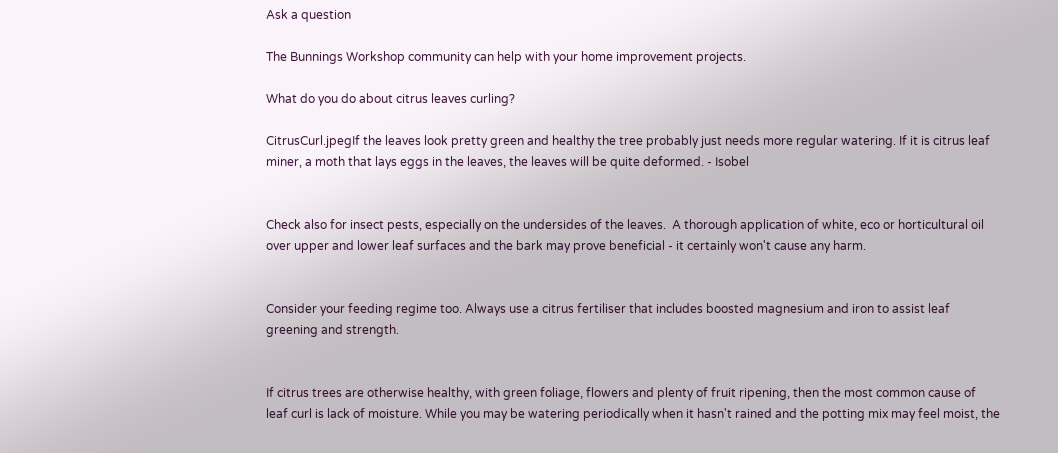Ask a question

The Bunnings Workshop community can help with your home improvement projects.

What do you do about citrus leaves curling?

CitrusCurl.jpegIf the leaves look pretty green and healthy the tree probably just needs more regular watering. If it is citrus leaf miner, a moth that lays eggs in the leaves, the leaves will be quite deformed. - Isobel


Check also for insect pests, especially on the undersides of the leaves.  A thorough application of white, eco or horticultural oil over upper and lower leaf surfaces and the bark may prove beneficial - it certainly won't cause any harm.


Consider your feeding regime too. Always use a citrus fertiliser that includes boosted magnesium and iron to assist leaf greening and strength.


If citrus trees are otherwise healthy, with green foliage, flowers and plenty of fruit ripening, then the most common cause of leaf curl is lack of moisture. While you may be watering periodically when it hasn't rained and the potting mix may feel moist, the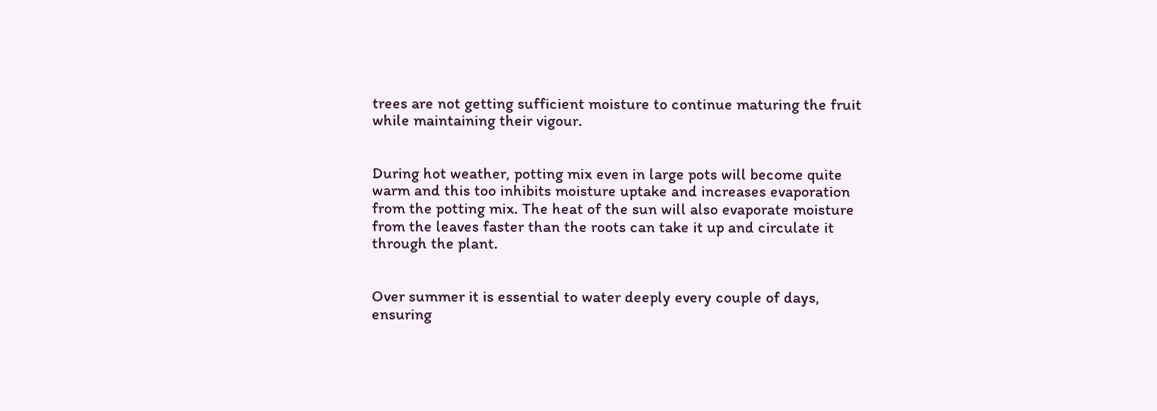trees are not getting sufficient moisture to continue maturing the fruit while maintaining their vigour.


During hot weather, potting mix even in large pots will become quite warm and this too inhibits moisture uptake and increases evaporation from the potting mix. The heat of the sun will also evaporate moisture from the leaves faster than the roots can take it up and circulate it through the plant.


Over summer it is essential to water deeply every couple of days, ensuring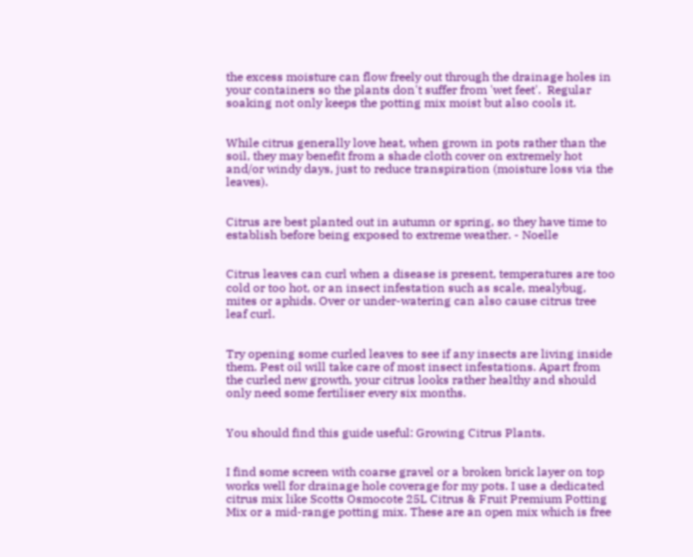the excess moisture can flow freely out through the drainage holes in your containers so the plants don't suffer from 'wet feet'.  Regular soaking not only keeps the potting mix moist but also cools it.


While citrus generally love heat, when grown in pots rather than the soil, they may benefit from a shade cloth cover on extremely hot and/or windy days, just to reduce transpiration (moisture loss via the leaves).


Citrus are best planted out in autumn or spring, so they have time to establish before being exposed to extreme weather. - Noelle


Citrus leaves can curl when a disease is present, temperatures are too cold or too hot, or an insect infestation such as scale, mealybug, mites or aphids. Over or under-watering can also cause citrus tree leaf curl.


Try opening some curled leaves to see if any insects are living inside them. Pest oil will take care of most insect infestations. Apart from the curled new growth, your citrus looks rather healthy and should only need some fertiliser every six months.


You should find this guide useful: Growing Citrus Plants.


I find some screen with coarse gravel or a broken brick layer on top works well for drainage hole coverage for my pots. I use a dedicated citrus mix like Scotts Osmocote 25L Citrus & Fruit Premium Potting Mix or a mid-range potting mix. These are an open mix which is free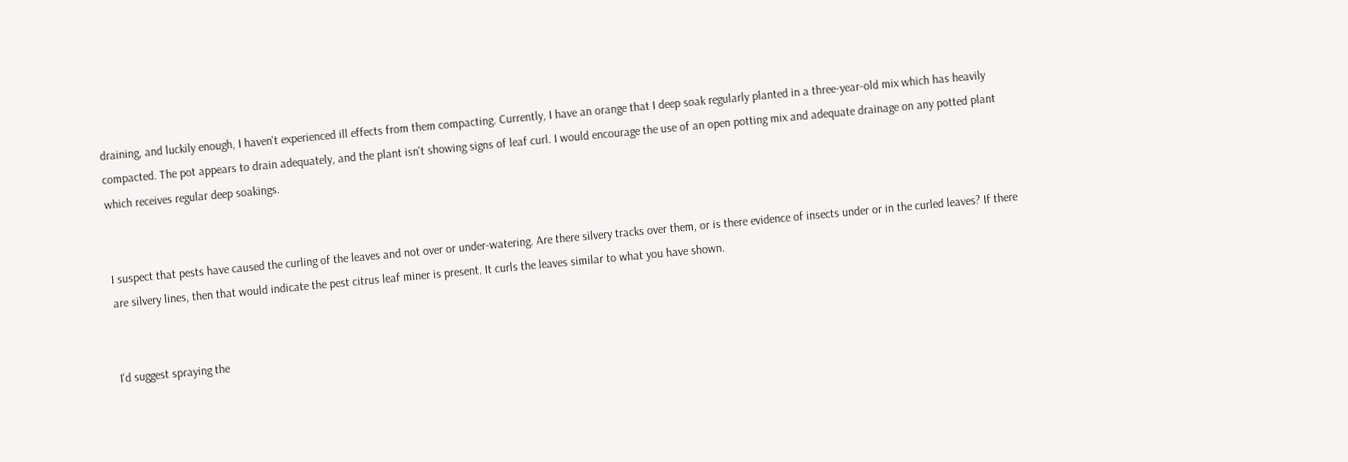draining, and luckily enough, I haven't experienced ill effects from them compacting. Currently, I have an orange that I deep soak regularly planted in a three-year-old mix which has heavily compacted. The pot appears to drain adequately, and the plant isn't showing signs of leaf curl. I would encourage the use of an open potting mix and adequate drainage on any potted plant which receives regular deep soakings.


I suspect that pests have caused the curling of the leaves and not over or under-watering. Are there silvery tracks over them, or is there evidence of insects under or in the curled leaves? If there are silvery lines, then that would indicate the pest citrus leaf miner is present. It curls the leaves similar to what you have shown.


I'd suggest spraying the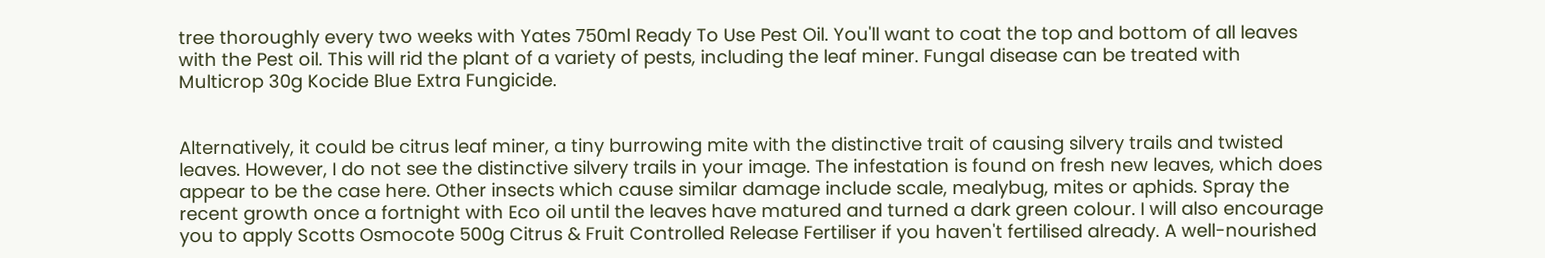tree thoroughly every two weeks with Yates 750ml Ready To Use Pest Oil. You'll want to coat the top and bottom of all leaves with the Pest oil. This will rid the plant of a variety of pests, including the leaf miner. Fungal disease can be treated with Multicrop 30g Kocide Blue Extra Fungicide.


Alternatively, it could be citrus leaf miner, a tiny burrowing mite with the distinctive trait of causing silvery trails and twisted leaves. However, I do not see the distinctive silvery trails in your image. The infestation is found on fresh new leaves, which does appear to be the case here. Other insects which cause similar damage include scale, mealybug, mites or aphids. Spray the recent growth once a fortnight with Eco oil until the leaves have matured and turned a dark green colour. I will also encourage you to apply Scotts Osmocote 500g Citrus & Fruit Controlled Release Fertiliser if you haven't fertilised already. A well-nourished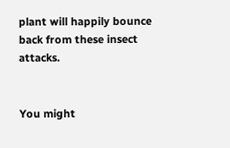plant will happily bounce back from these insect attacks.


You might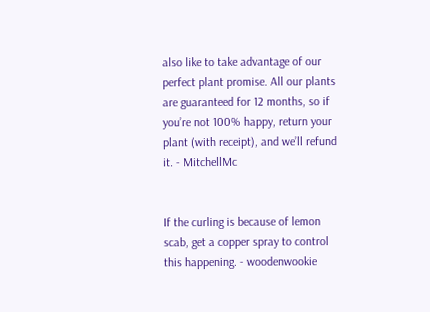also like to take advantage of our perfect plant promise. All our plants are guaranteed for 12 months, so if you’re not 100% happy, return your plant (with receipt), and we’ll refund it. - MitchellMc


If the curling is because of lemon scab, get a copper spray to control this happening. - woodenwookie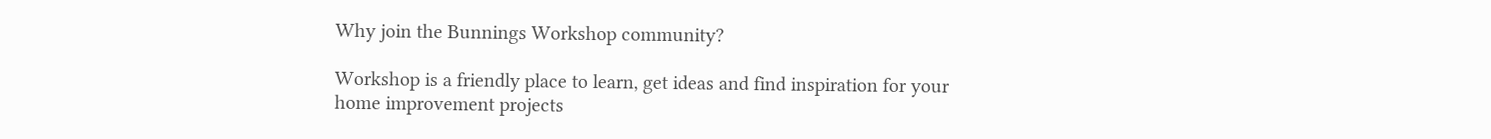Why join the Bunnings Workshop community?

Workshop is a friendly place to learn, get ideas and find inspiration for your home improvement projects